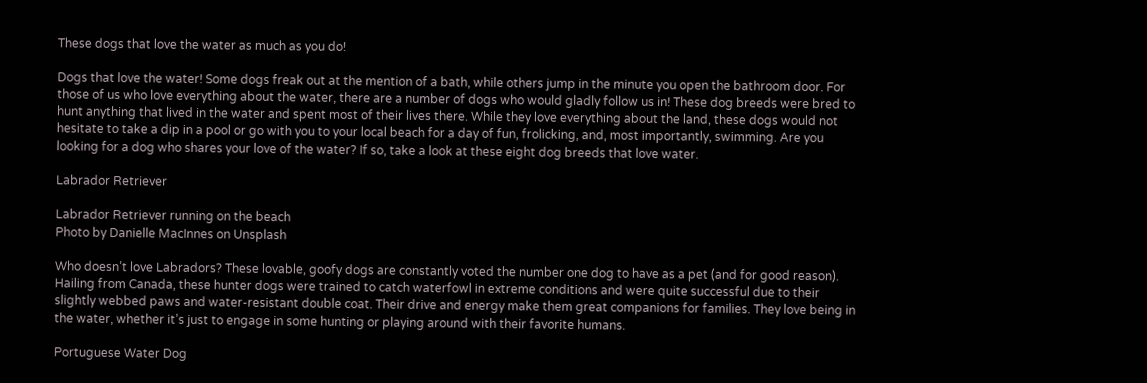These dogs that love the water as much as you do!

Dogs that love the water! Some dogs freak out at the mention of a bath, while others jump in the minute you open the bathroom door. For those of us who love everything about the water, there are a number of dogs who would gladly follow us in! These dog breeds were bred to hunt anything that lived in the water and spent most of their lives there. While they love everything about the land, these dogs would not hesitate to take a dip in a pool or go with you to your local beach for a day of fun, frolicking, and, most importantly, swimming. Are you looking for a dog who shares your love of the water? If so, take a look at these eight dog breeds that love water.

Labrador Retriever

Labrador Retriever running on the beach
Photo by Danielle MacInnes on Unsplash

Who doesn’t love Labradors? These lovable, goofy dogs are constantly voted the number one dog to have as a pet (and for good reason). Hailing from Canada, these hunter dogs were trained to catch waterfowl in extreme conditions and were quite successful due to their slightly webbed paws and water-resistant double coat. Their drive and energy make them great companions for families. They love being in the water, whether it’s just to engage in some hunting or playing around with their favorite humans.

Portuguese Water Dog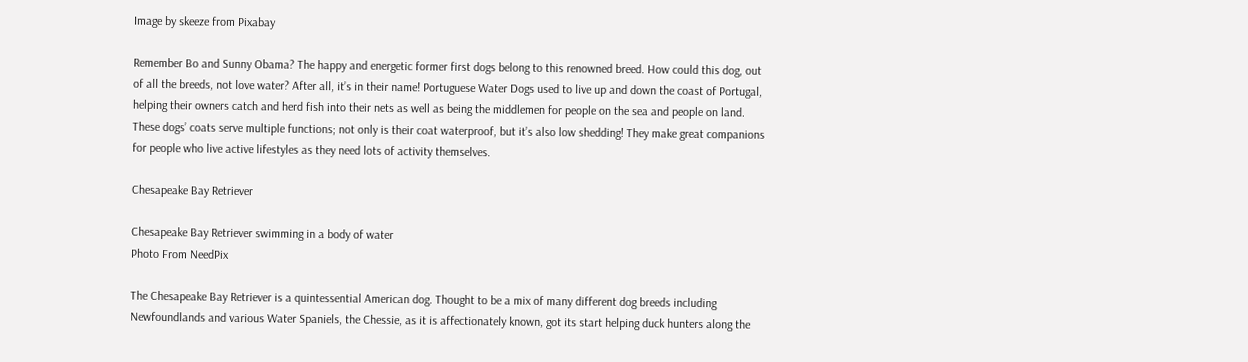Image by skeeze from Pixabay

Remember Bo and Sunny Obama? The happy and energetic former first dogs belong to this renowned breed. How could this dog, out of all the breeds, not love water? After all, it’s in their name! Portuguese Water Dogs used to live up and down the coast of Portugal, helping their owners catch and herd fish into their nets as well as being the middlemen for people on the sea and people on land. These dogs’ coats serve multiple functions; not only is their coat waterproof, but it’s also low shedding! They make great companions for people who live active lifestyles as they need lots of activity themselves.

Chesapeake Bay Retriever

Chesapeake Bay Retriever swimming in a body of water
Photo From NeedPix

The Chesapeake Bay Retriever is a quintessential American dog. Thought to be a mix of many different dog breeds including Newfoundlands and various Water Spaniels, the Chessie, as it is affectionately known, got its start helping duck hunters along the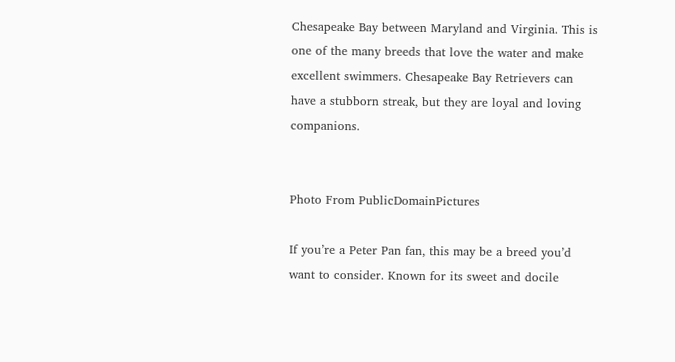Chesapeake Bay between Maryland and Virginia. This is one of the many breeds that love the water and make excellent swimmers. Chesapeake Bay Retrievers can have a stubborn streak, but they are loyal and loving companions.


Photo From PublicDomainPictures

If you’re a Peter Pan fan, this may be a breed you’d want to consider. Known for its sweet and docile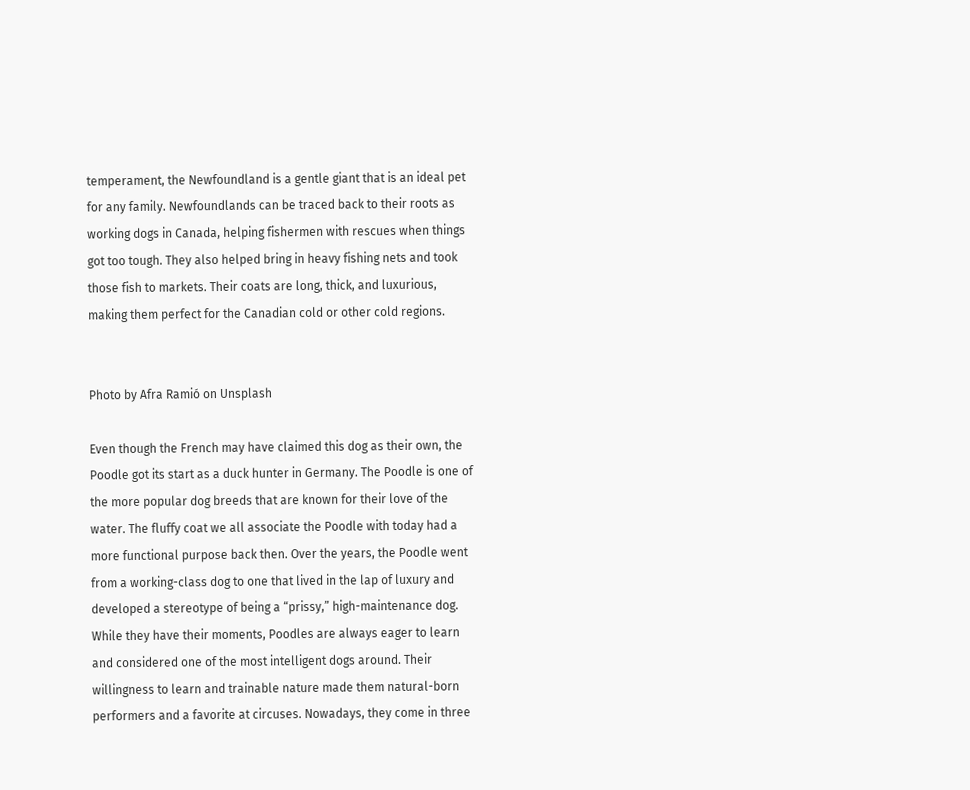temperament, the Newfoundland is a gentle giant that is an ideal pet for any family. Newfoundlands can be traced back to their roots as working dogs in Canada, helping fishermen with rescues when things got too tough. They also helped bring in heavy fishing nets and took those fish to markets. Their coats are long, thick, and luxurious, making them perfect for the Canadian cold or other cold regions.


Photo by Afra Ramió on Unsplash

Even though the French may have claimed this dog as their own, the Poodle got its start as a duck hunter in Germany. The Poodle is one of the more popular dog breeds that are known for their love of the water. The fluffy coat we all associate the Poodle with today had a more functional purpose back then. Over the years, the Poodle went from a working-class dog to one that lived in the lap of luxury and developed a stereotype of being a “prissy,” high-maintenance dog. While they have their moments, Poodles are always eager to learn and considered one of the most intelligent dogs around. Their willingness to learn and trainable nature made them natural-born performers and a favorite at circuses. Nowadays, they come in three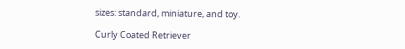sizes: standard, miniature, and toy.

Curly Coated Retriever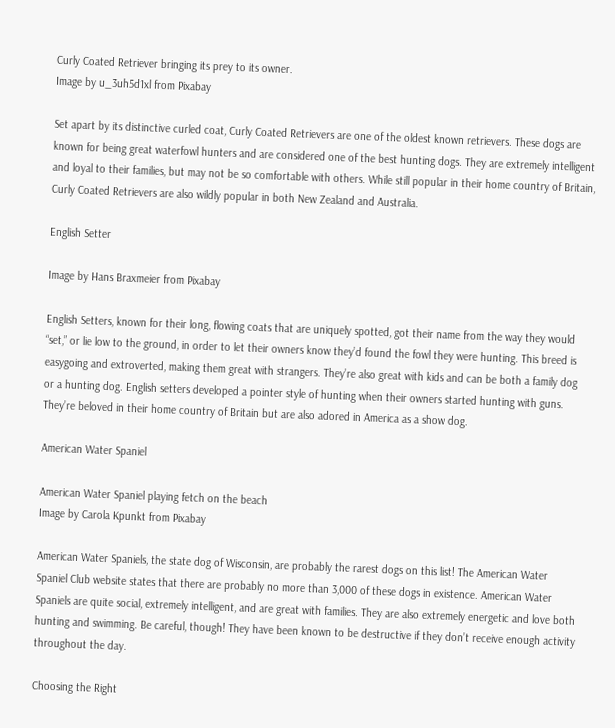Curly Coated Retriever bringing its prey to its owner.
Image by u_3uh5d1xl from Pixabay

Set apart by its distinctive curled coat, Curly Coated Retrievers are one of the oldest known retrievers. These dogs are known for being great waterfowl hunters and are considered one of the best hunting dogs. They are extremely intelligent and loyal to their families, but may not be so comfortable with others. While still popular in their home country of Britain, Curly Coated Retrievers are also wildly popular in both New Zealand and Australia.

English Setter

Image by Hans Braxmeier from Pixabay

English Setters, known for their long, flowing coats that are uniquely spotted, got their name from the way they would “set,” or lie low to the ground, in order to let their owners know they’d found the fowl they were hunting. This breed is easygoing and extroverted, making them great with strangers. They’re also great with kids and can be both a family dog or a hunting dog. English setters developed a pointer style of hunting when their owners started hunting with guns. They’re beloved in their home country of Britain but are also adored in America as a show dog.

American Water Spaniel

American Water Spaniel playing fetch on the beach
Image by Carola Kpunkt from Pixabay

American Water Spaniels, the state dog of Wisconsin, are probably the rarest dogs on this list! The American Water Spaniel Club website states that there are probably no more than 3,000 of these dogs in existence. American Water Spaniels are quite social, extremely intelligent, and are great with families. They are also extremely energetic and love both hunting and swimming. Be careful, though! They have been known to be destructive if they don’t receive enough activity throughout the day.

Choosing the Right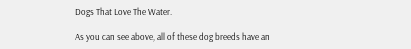Dogs That Love The Water.

As you can see above, all of these dog breeds have an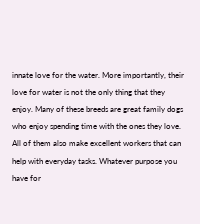innate love for the water. More importantly, their love for water is not the only thing that they enjoy. Many of these breeds are great family dogs who enjoy spending time with the ones they love. All of them also make excellent workers that can help with everyday tasks. Whatever purpose you have for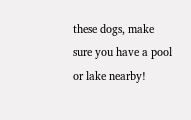these dogs, make sure you have a pool or lake nearby!